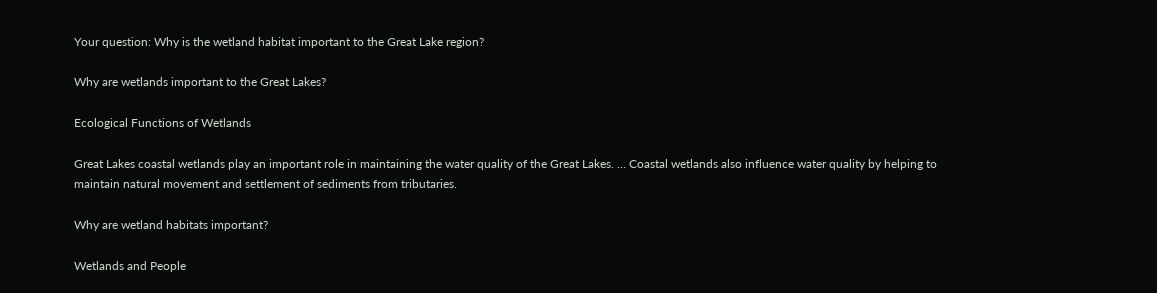Your question: Why is the wetland habitat important to the Great Lake region?

Why are wetlands important to the Great Lakes?

Ecological Functions of Wetlands

Great Lakes coastal wetlands play an important role in maintaining the water quality of the Great Lakes. … Coastal wetlands also influence water quality by helping to maintain natural movement and settlement of sediments from tributaries.

Why are wetland habitats important?

Wetlands and People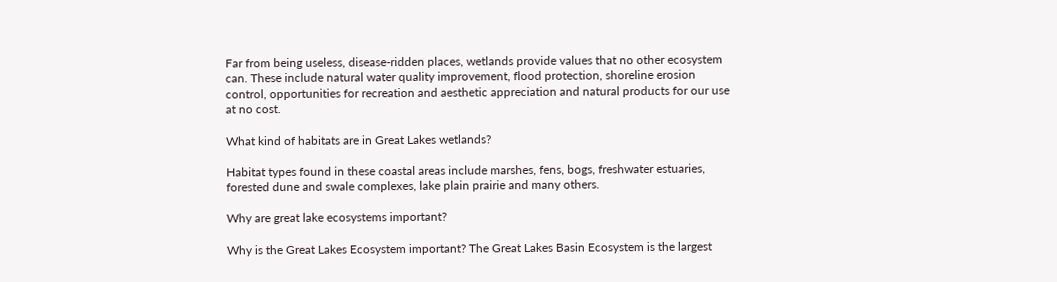Far from being useless, disease-ridden places, wetlands provide values that no other ecosystem can. These include natural water quality improvement, flood protection, shoreline erosion control, opportunities for recreation and aesthetic appreciation and natural products for our use at no cost.

What kind of habitats are in Great Lakes wetlands?

Habitat types found in these coastal areas include marshes, fens, bogs, freshwater estuaries, forested dune and swale complexes, lake plain prairie and many others.

Why are great lake ecosystems important?

Why is the Great Lakes Ecosystem important? The Great Lakes Basin Ecosystem is the largest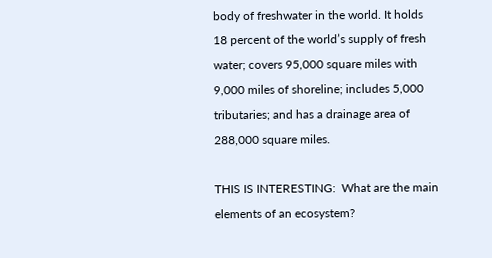body of freshwater in the world. It holds 18 percent of the world’s supply of fresh water; covers 95,000 square miles with 9,000 miles of shoreline; includes 5,000 tributaries; and has a drainage area of 288,000 square miles.

THIS IS INTERESTING:  What are the main elements of an ecosystem?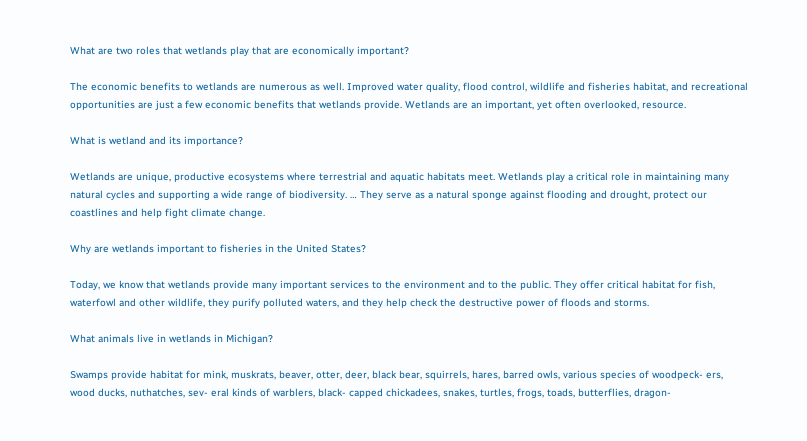What are two roles that wetlands play that are economically important?

The economic benefits to wetlands are numerous as well. Improved water quality, flood control, wildlife and fisheries habitat, and recreational opportunities are just a few economic benefits that wetlands provide. Wetlands are an important, yet often overlooked, resource.

What is wetland and its importance?

Wetlands are unique, productive ecosystems where terrestrial and aquatic habitats meet. Wetlands play a critical role in maintaining many natural cycles and supporting a wide range of biodiversity. … They serve as a natural sponge against flooding and drought, protect our coastlines and help fight climate change.

Why are wetlands important to fisheries in the United States?

Today, we know that wetlands provide many important services to the environment and to the public. They offer critical habitat for fish, waterfowl and other wildlife, they purify polluted waters, and they help check the destructive power of floods and storms.

What animals live in wetlands in Michigan?

Swamps provide habitat for mink, muskrats, beaver, otter, deer, black bear, squirrels, hares, barred owls, various species of woodpeck- ers, wood ducks, nuthatches, sev- eral kinds of warblers, black- capped chickadees, snakes, turtles, frogs, toads, butterflies, dragon-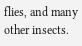flies, and many other insects.